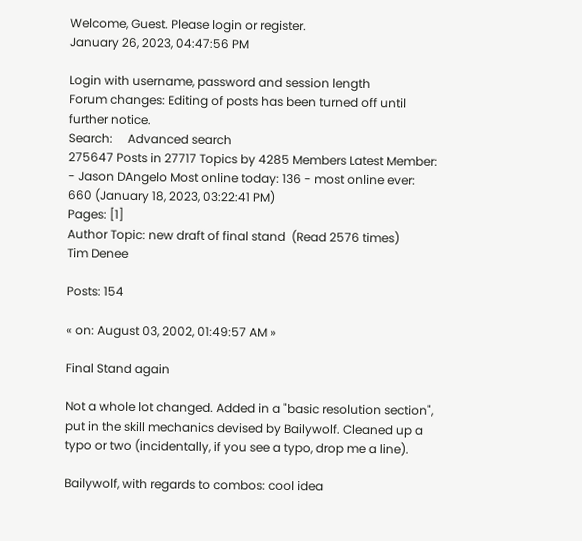Welcome, Guest. Please login or register.
January 26, 2023, 04:47:56 PM

Login with username, password and session length
Forum changes: Editing of posts has been turned off until further notice.
Search:     Advanced search
275647 Posts in 27717 Topics by 4285 Members Latest Member: - Jason DAngelo Most online today: 136 - most online ever: 660 (January 18, 2023, 03:22:41 PM)
Pages: [1]
Author Topic: new draft of final stand  (Read 2576 times)
Tim Denee

Posts: 154

« on: August 03, 2002, 01:49:57 AM »

Final Stand again

Not a whole lot changed. Added in a "basic resolution section", put in the skill mechanics devised by Bailywolf. Cleaned up a typo or two (incidentally, if you see a typo, drop me a line).

Bailywolf, with regards to combos: cool idea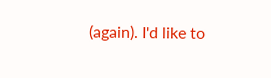(again). I'd like to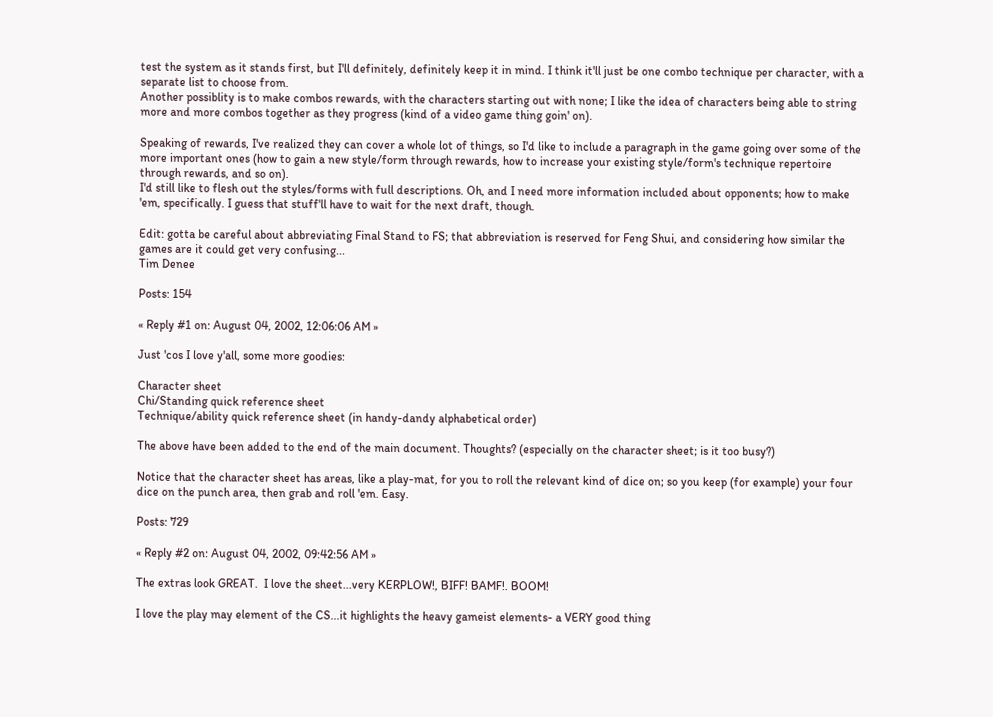test the system as it stands first, but I'll definitely, definitely keep it in mind. I think it'll just be one combo technique per character, with a separate list to choose from.
Another possiblity is to make combos rewards, with the characters starting out with none; I like the idea of characters being able to string more and more combos together as they progress (kind of a video game thing goin' on).

Speaking of rewards, I've realized they can cover a whole lot of things, so I'd like to include a paragraph in the game going over some of the more important ones (how to gain a new style/form through rewards, how to increase your existing style/form's technique repertoire through rewards, and so on).
I'd still like to flesh out the styles/forms with full descriptions. Oh, and I need more information included about opponents; how to make 'em, specifically. I guess that stuff'll have to wait for the next draft, though.

Edit: gotta be careful about abbreviating Final Stand to FS; that abbreviation is reserved for Feng Shui, and considering how similar the games are it could get very confusing...
Tim Denee

Posts: 154

« Reply #1 on: August 04, 2002, 12:06:06 AM »

Just 'cos I love y'all, some more goodies:

Character sheet
Chi/Standing quick reference sheet
Technique/ability quick reference sheet (in handy-dandy alphabetical order)

The above have been added to the end of the main document. Thoughts? (especially on the character sheet; is it too busy?)

Notice that the character sheet has areas, like a play-mat, for you to roll the relevant kind of dice on; so you keep (for example) your four dice on the punch area, then grab and roll 'em. Easy.

Posts: 729

« Reply #2 on: August 04, 2002, 09:42:56 AM »

The extras look GREAT.  I love the sheet...very KERPLOW!, BIFF! BAMF!. BOOM!

I love the play may element of the CS...it highlights the heavy gameist elements- a VERY good thing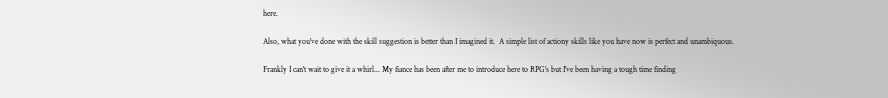here.

Also, what you've done with the skill suggestion is better than I imagined it.  A simple list of actiony skills like you have now is perfect and unambiquous.

Frankly I can't wait to give it a whirl... My fiance has been after me to introduce here to RPG's but I've been having a tough time finding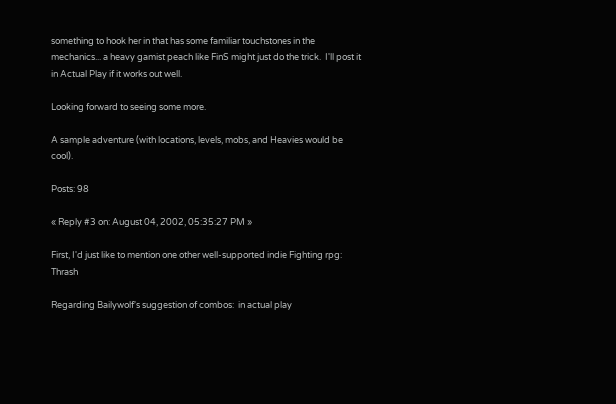something to hook her in that has some familiar touchstones in the mechanics... a heavy gamist peach like FinS might just do the trick.  I'll post it in Actual Play if it works out well.

Looking forward to seeing some more.

A sample adventure (with locations, levels, mobs, and Heavies would be cool).

Posts: 98

« Reply #3 on: August 04, 2002, 05:35:27 PM »

First, I'd just like to mention one other well-supported indie Fighting rpg:  Thrash

Regarding Bailywolf's suggestion of combos:  in actual play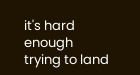it's hard enough trying to land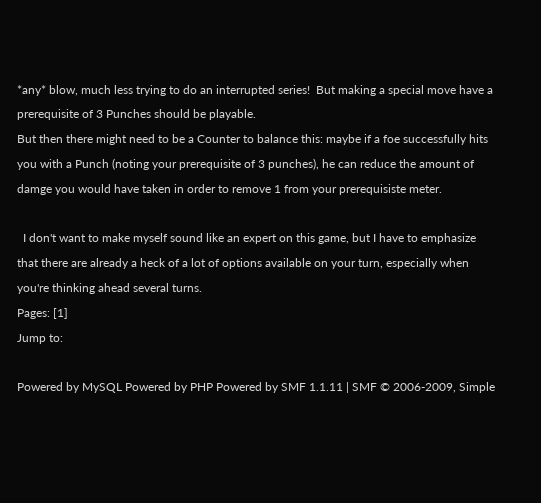*any* blow, much less trying to do an interrupted series!  But making a special move have a  prerequisite of 3 Punches should be playable.
But then there might need to be a Counter to balance this: maybe if a foe successfully hits you with a Punch (noting your prerequisite of 3 punches), he can reduce the amount of damge you would have taken in order to remove 1 from your prerequisiste meter.

  I don't want to make myself sound like an expert on this game, but I have to emphasize that there are already a heck of a lot of options available on your turn, especially when you're thinking ahead several turns.
Pages: [1]
Jump to:

Powered by MySQL Powered by PHP Powered by SMF 1.1.11 | SMF © 2006-2009, Simple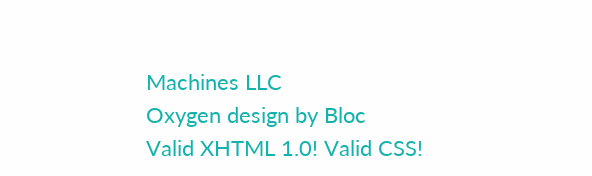Machines LLC
Oxygen design by Bloc
Valid XHTML 1.0! Valid CSS!